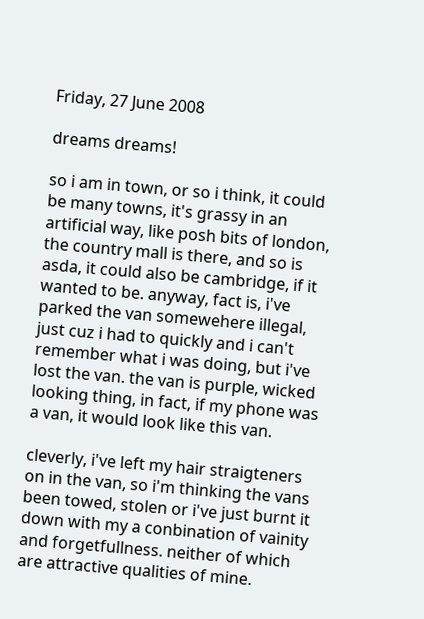Friday, 27 June 2008

dreams dreams!

so i am in town, or so i think, it could be many towns, it's grassy in an artificial way, like posh bits of london, the country mall is there, and so is asda, it could also be cambridge, if it wanted to be. anyway, fact is, i've parked the van somewehere illegal, just cuz i had to quickly and i can't remember what i was doing, but i've lost the van. the van is purple, wicked looking thing, in fact, if my phone was a van, it would look like this van.

cleverly, i've left my hair straigteners on in the van, so i'm thinking the vans been towed, stolen or i've just burnt it down with my a conbination of vainity and forgetfullness. neither of which are attractive qualities of mine.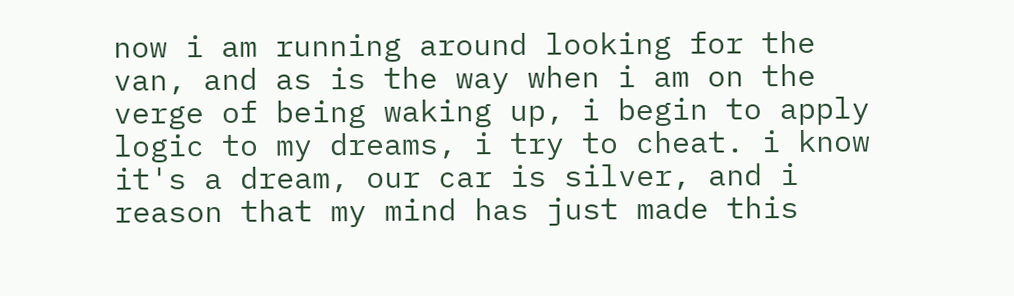now i am running around looking for the van, and as is the way when i am on the verge of being waking up, i begin to apply logic to my dreams, i try to cheat. i know it's a dream, our car is silver, and i reason that my mind has just made this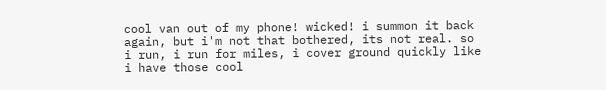cool van out of my phone! wicked! i summon it back again, but i'm not that bothered, its not real. so i run, i run for miles, i cover ground quickly like i have those cool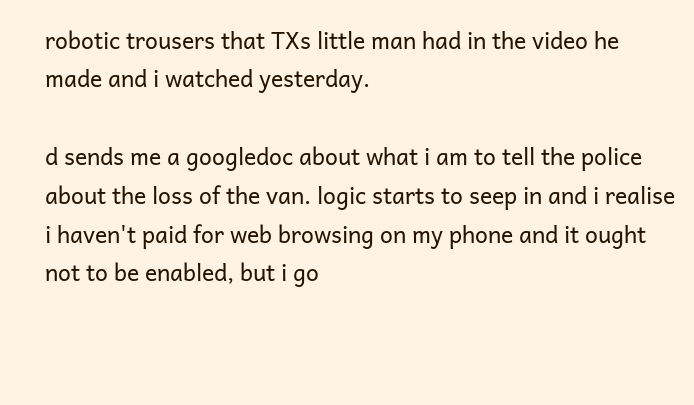robotic trousers that TXs little man had in the video he made and i watched yesterday.

d sends me a googledoc about what i am to tell the police about the loss of the van. logic starts to seep in and i realise i haven't paid for web browsing on my phone and it ought not to be enabled, but i go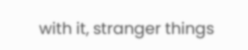with it, stranger things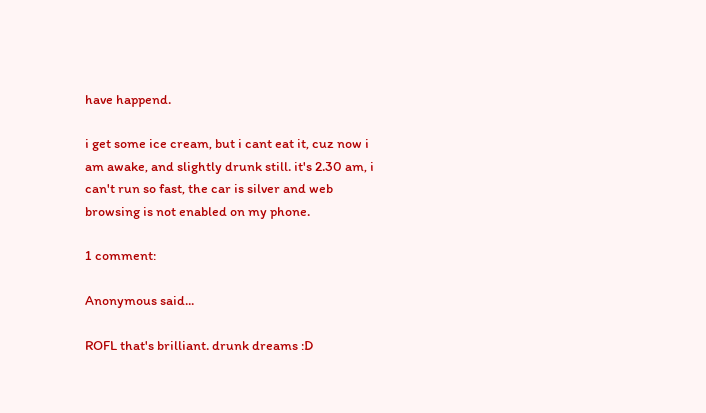have happend.

i get some ice cream, but i cant eat it, cuz now i am awake, and slightly drunk still. it's 2.30 am, i can't run so fast, the car is silver and web browsing is not enabled on my phone.

1 comment:

Anonymous said...

ROFL that's brilliant. drunk dreams :D